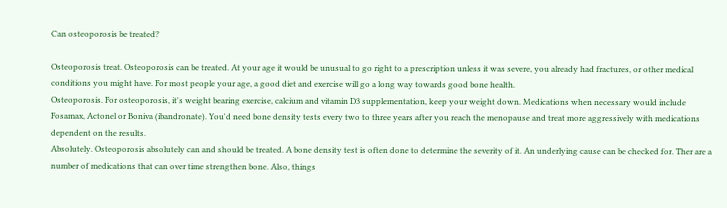Can osteoporosis be treated?

Osteoporosis treat. Osteoporosis can be treated. At your age it would be unusual to go right to a prescription unless it was severe, you already had fractures, or other medical conditions you might have. For most people your age, a good diet and exercise will go a long way towards good bone health.
Osteoporosis. For osteoporosis, it's weight bearing exercise, calcium and vitamin D3 supplementation, keep your weight down. Medications when necessary would include Fosamax, Actonel or Boniva (ibandronate). You'd need bone density tests every two to three years after you reach the menopause and treat more aggressively with medications dependent on the results.
Absolutely. Osteoporosis absolutely can and should be treated. A bone density test is often done to determine the severity of it. An underlying cause can be checked for. Ther are a number of medications that can over time strengthen bone. Also, things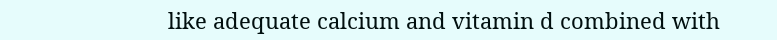like adequate calcium and vitamin d combined with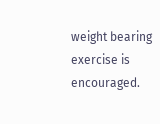weight bearing exercise is encouraged.